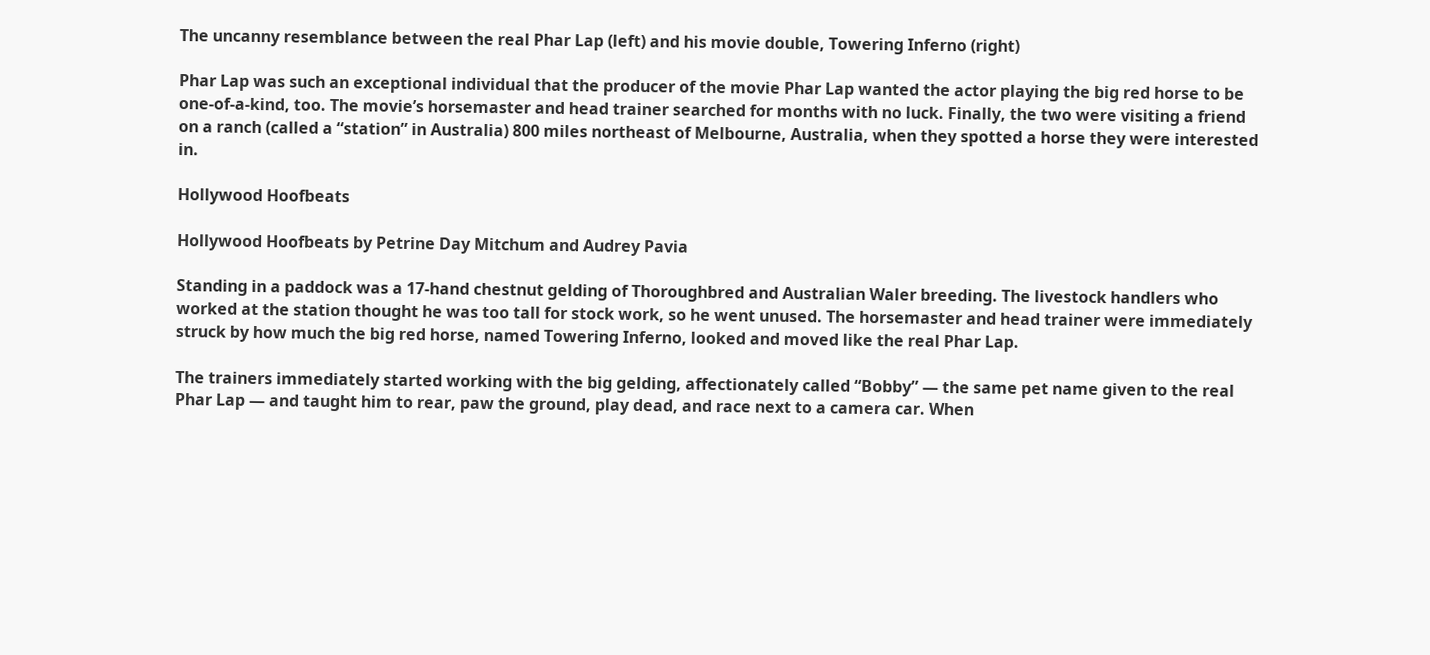The uncanny resemblance between the real Phar Lap (left) and his movie double, Towering Inferno (right)

Phar Lap was such an exceptional individual that the producer of the movie Phar Lap wanted the actor playing the big red horse to be one-of-a-kind, too. The movie’s horsemaster and head trainer searched for months with no luck. Finally, the two were visiting a friend on a ranch (called a “station” in Australia) 800 miles northeast of Melbourne, Australia, when they spotted a horse they were interested in.

Hollywood Hoofbeats

Hollywood Hoofbeats by Petrine Day Mitchum and Audrey Pavia

Standing in a paddock was a 17-hand chestnut gelding of Thoroughbred and Australian Waler breeding. The livestock handlers who worked at the station thought he was too tall for stock work, so he went unused. The horsemaster and head trainer were immediately struck by how much the big red horse, named Towering Inferno, looked and moved like the real Phar Lap.

The trainers immediately started working with the big gelding, affectionately called “Bobby” — the same pet name given to the real Phar Lap — and taught him to rear, paw the ground, play dead, and race next to a camera car. When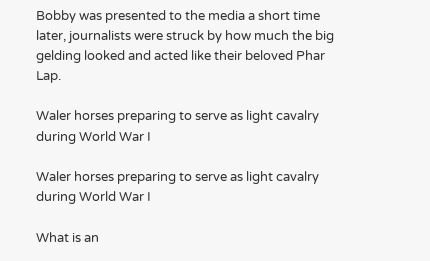Bobby was presented to the media a short time later, journalists were struck by how much the big gelding looked and acted like their beloved Phar Lap.

Waler horses preparing to serve as light cavalry during World War I

Waler horses preparing to serve as light cavalry during World War I

What is an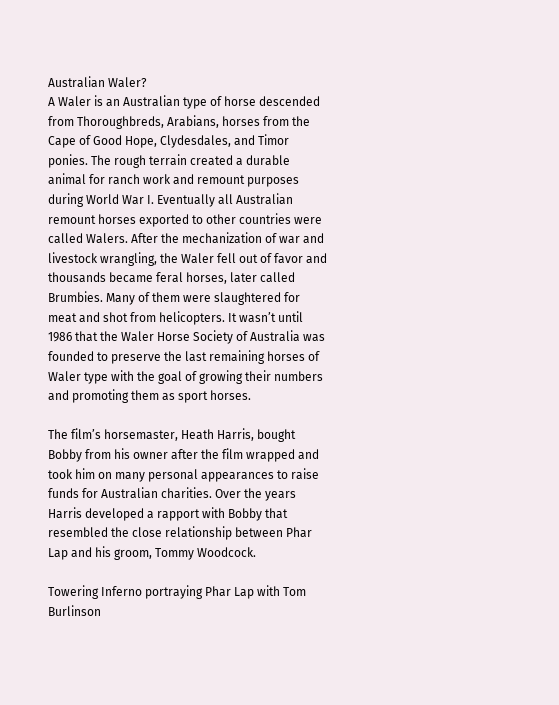Australian Waler?
A Waler is an Australian type of horse descended from Thoroughbreds, Arabians, horses from the Cape of Good Hope, Clydesdales, and Timor ponies. The rough terrain created a durable animal for ranch work and remount purposes during World War I. Eventually all Australian remount horses exported to other countries were called Walers. After the mechanization of war and livestock wrangling, the Waler fell out of favor and thousands became feral horses, later called Brumbies. Many of them were slaughtered for meat and shot from helicopters. It wasn’t until 1986 that the Waler Horse Society of Australia was founded to preserve the last remaining horses of Waler type with the goal of growing their numbers and promoting them as sport horses.

The film’s horsemaster, Heath Harris, bought Bobby from his owner after the film wrapped and took him on many personal appearances to raise funds for Australian charities. Over the years Harris developed a rapport with Bobby that resembled the close relationship between Phar Lap and his groom, Tommy Woodcock.

Towering Inferno portraying Phar Lap with Tom Burlinson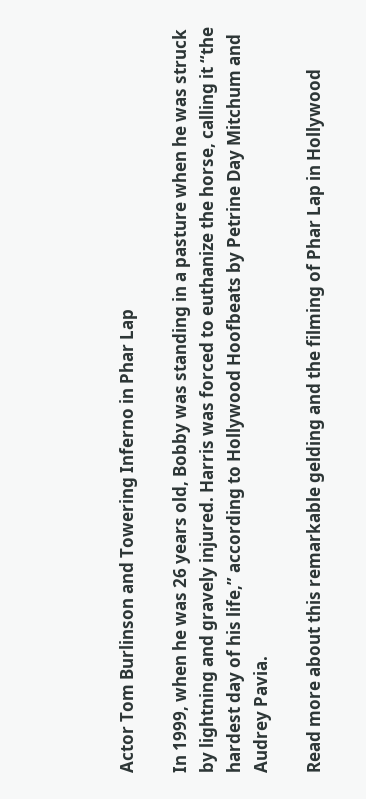Actor Tom Burlinson and Towering Inferno in Phar Lap

In 1999, when he was 26 years old, Bobby was standing in a pasture when he was struck by lightning and gravely injured. Harris was forced to euthanize the horse, calling it “the hardest day of his life,” according to Hollywood Hoofbeats by Petrine Day Mitchum and Audrey Pavia.

Read more about this remarkable gelding and the filming of Phar Lap in Hollywood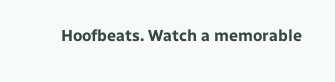Hoofbeats. Watch a memorable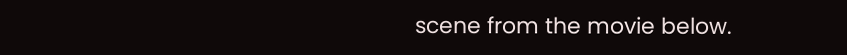scene from the movie below.